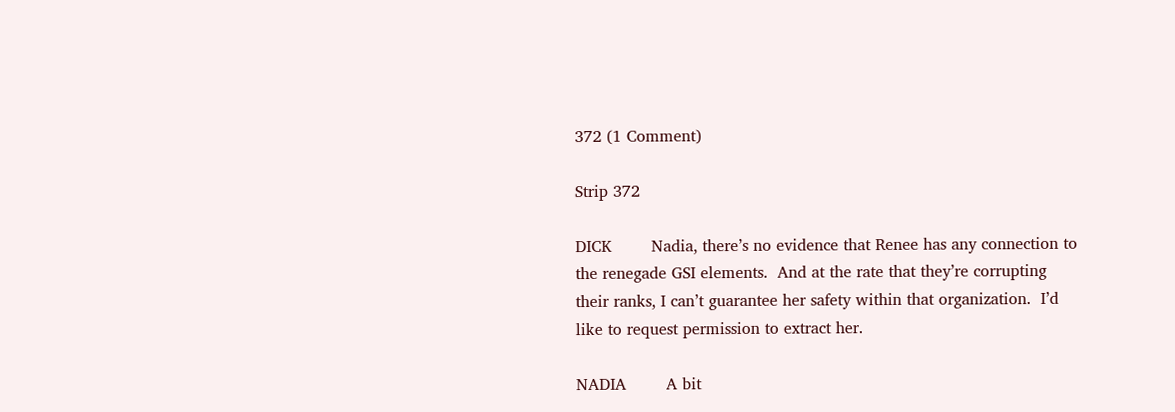372 (1 Comment)

Strip 372

DICK        Nadia, there’s no evidence that Renee has any connection to the renegade GSI elements.  And at the rate that they’re corrupting their ranks, I can’t guarantee her safety within that organization.  I’d like to request permission to extract her.

NADIA        A bit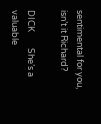sentimental for you, isn’t it Richard?

DICK        She’s a valuable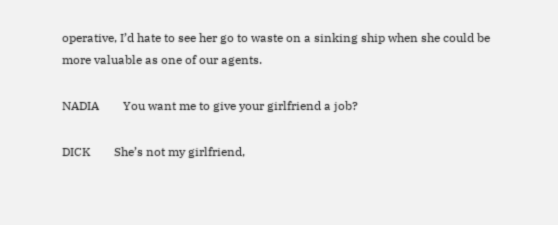operative, I’d hate to see her go to waste on a sinking ship when she could be more valuable as one of our agents.

NADIA        You want me to give your girlfriend a job?

DICK        She’s not my girlfriend,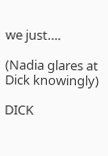we just….

(Nadia glares at Dick knowingly)

DICK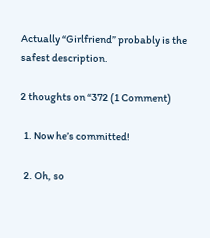Actually “Girlfriend” probably is the safest description.

2 thoughts on “372 (1 Comment)

  1. Now he’s committed!

  2. Oh, so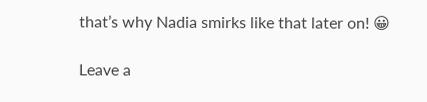that’s why Nadia smirks like that later on! 😀

Leave a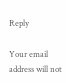Reply

Your email address will not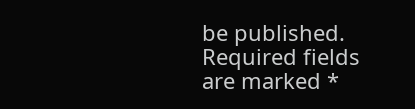be published. Required fields are marked *